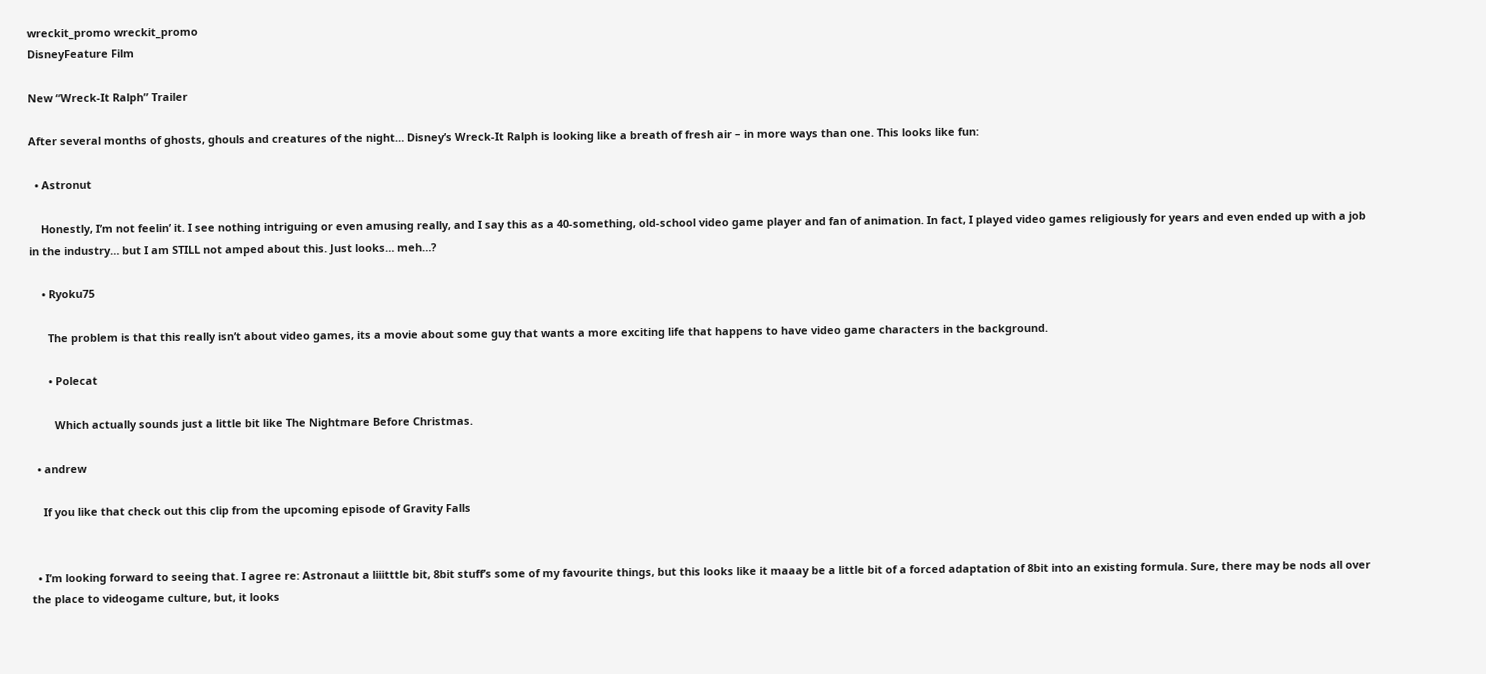wreckit_promo wreckit_promo
DisneyFeature Film

New “Wreck-It Ralph” Trailer

After several months of ghosts, ghouls and creatures of the night… Disney’s Wreck-It Ralph is looking like a breath of fresh air – in more ways than one. This looks like fun:

  • Astronut

    Honestly, I’m not feelin’ it. I see nothing intriguing or even amusing really, and I say this as a 40-something, old-school video game player and fan of animation. In fact, I played video games religiously for years and even ended up with a job in the industry… but I am STILL not amped about this. Just looks… meh…?

    • Ryoku75

      The problem is that this really isn’t about video games, its a movie about some guy that wants a more exciting life that happens to have video game characters in the background.

      • Polecat

        Which actually sounds just a little bit like The Nightmare Before Christmas.

  • andrew

    If you like that check out this clip from the upcoming episode of Gravity Falls


  • I’m looking forward to seeing that. I agree re: Astronaut a liiitttle bit, 8bit stuff’s some of my favourite things, but this looks like it maaay be a little bit of a forced adaptation of 8bit into an existing formula. Sure, there may be nods all over the place to videogame culture, but, it looks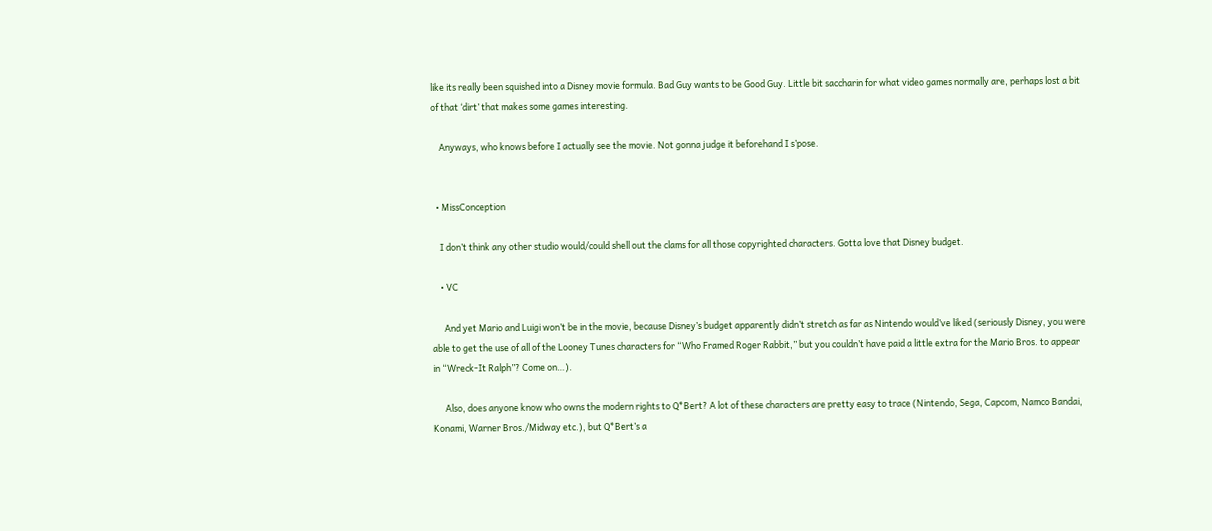like its really been squished into a Disney movie formula. Bad Guy wants to be Good Guy. Little bit saccharin for what video games normally are, perhaps lost a bit of that ‘dirt’ that makes some games interesting.

    Anyways, who knows before I actually see the movie. Not gonna judge it beforehand I s’pose.


  • MissConception

    I don’t think any other studio would/could shell out the clams for all those copyrighted characters. Gotta love that Disney budget.

    • VC

      And yet Mario and Luigi won’t be in the movie, because Disney’s budget apparently didn’t stretch as far as Nintendo would’ve liked (seriously Disney, you were able to get the use of all of the Looney Tunes characters for “Who Framed Roger Rabbit,” but you couldn’t have paid a little extra for the Mario Bros. to appear in “Wreck-It Ralph”? Come on…).

      Also, does anyone know who owns the modern rights to Q*Bert? A lot of these characters are pretty easy to trace (Nintendo, Sega, Capcom, Namco Bandai, Konami, Warner Bros./Midway etc.), but Q*Bert’s a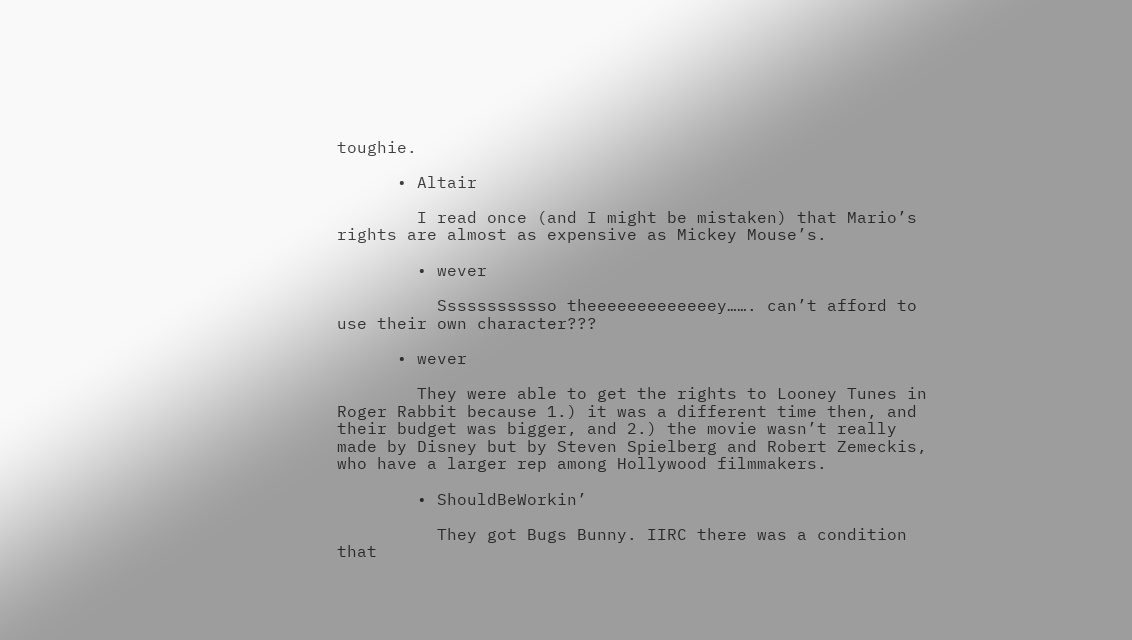toughie.

      • Altair

        I read once (and I might be mistaken) that Mario’s rights are almost as expensive as Mickey Mouse’s.

        • wever

          Ssssssssssso theeeeeeeeeeeeey……. can’t afford to use their own character???

      • wever

        They were able to get the rights to Looney Tunes in Roger Rabbit because 1.) it was a different time then, and their budget was bigger, and 2.) the movie wasn’t really made by Disney but by Steven Spielberg and Robert Zemeckis, who have a larger rep among Hollywood filmmakers.

        • ShouldBeWorkin’

          They got Bugs Bunny. IIRC there was a condition that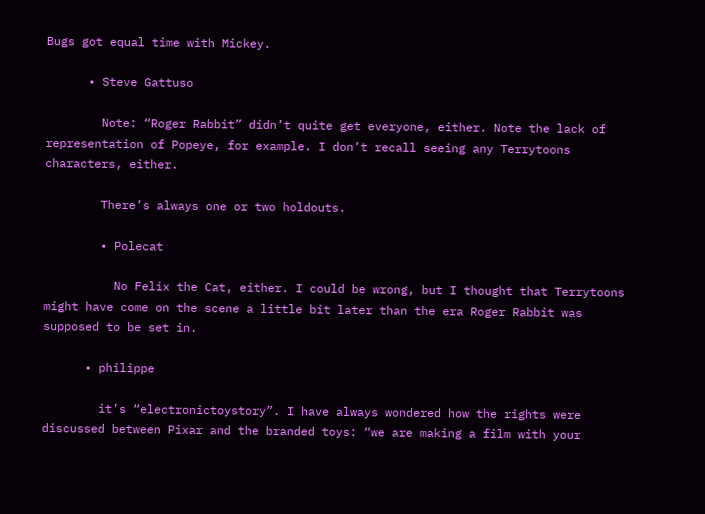Bugs got equal time with Mickey.

      • Steve Gattuso

        Note: “Roger Rabbit” didn’t quite get everyone, either. Note the lack of representation of Popeye, for example. I don’t recall seeing any Terrytoons characters, either.

        There’s always one or two holdouts.

        • Polecat

          No Felix the Cat, either. I could be wrong, but I thought that Terrytoons might have come on the scene a little bit later than the era Roger Rabbit was supposed to be set in.

      • philippe

        it’s “electronictoystory”. I have always wondered how the rights were discussed between Pixar and the branded toys: “we are making a film with your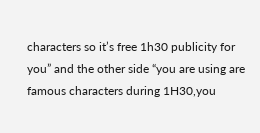characters so it’s free 1h30 publicity for you” and the other side “you are using are famous characters during 1H30,you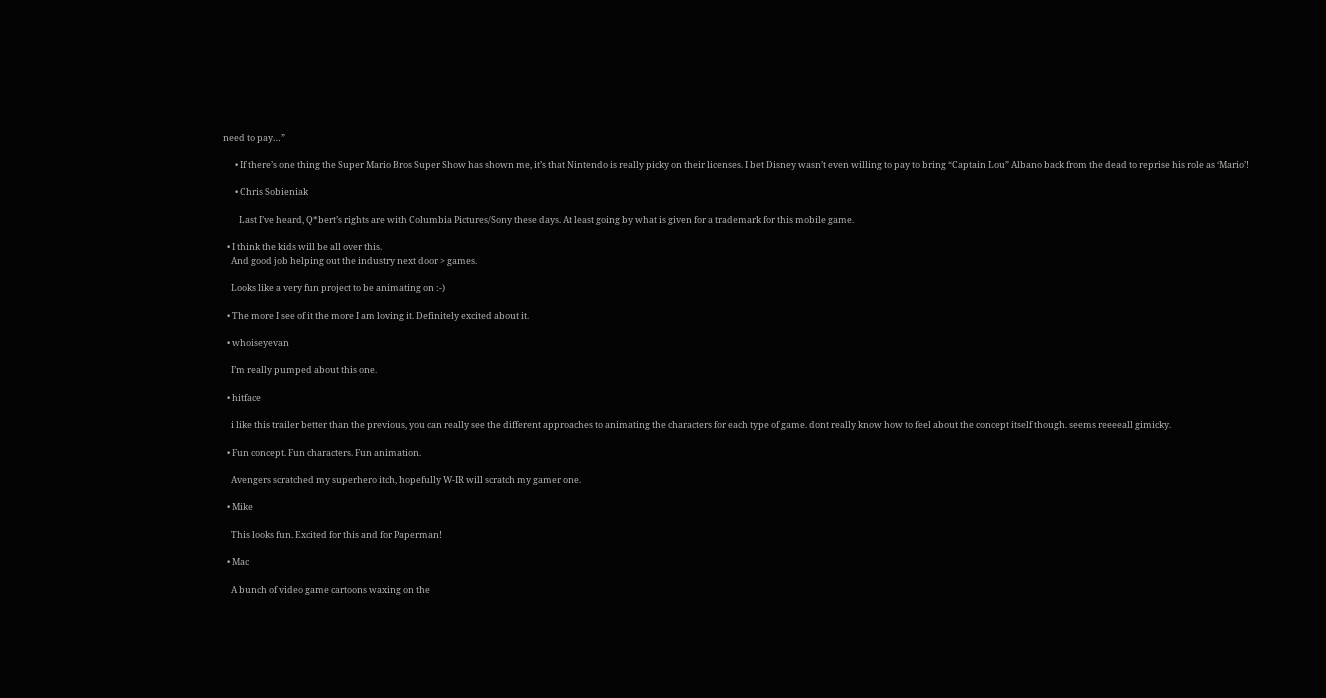need to pay…”

      • If there’s one thing the Super Mario Bros Super Show has shown me, it’s that Nintendo is really picky on their licenses. I bet Disney wasn’t even willing to pay to bring “Captain Lou” Albano back from the dead to reprise his role as ‘Mario’!

      • Chris Sobieniak

        Last I’ve heard, Q*bert’s rights are with Columbia Pictures/Sony these days. At least going by what is given for a trademark for this mobile game.

  • I think the kids will be all over this.
    And good job helping out the industry next door > games.

    Looks like a very fun project to be animating on :-)

  • The more I see of it the more I am loving it. Definitely excited about it.

  • whoiseyevan

    I’m really pumped about this one.

  • hitface

    i like this trailer better than the previous, you can really see the different approaches to animating the characters for each type of game. dont really know how to feel about the concept itself though. seems reeeeall gimicky.

  • Fun concept. Fun characters. Fun animation.

    Avengers scratched my superhero itch, hopefully W-IR will scratch my gamer one.

  • Mike

    This looks fun. Excited for this and for Paperman!

  • Mac

    A bunch of video game cartoons waxing on the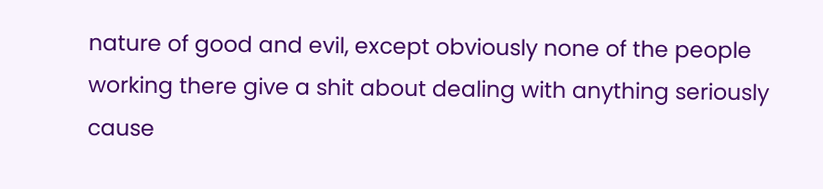nature of good and evil, except obviously none of the people working there give a shit about dealing with anything seriously cause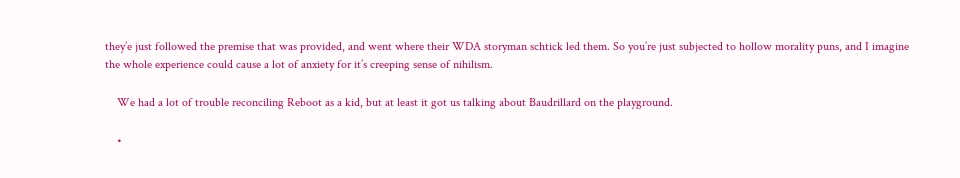they’e just followed the premise that was provided, and went where their WDA storyman schtick led them. So you’re just subjected to hollow morality puns, and I imagine the whole experience could cause a lot of anxiety for it’s creeping sense of nihilism.

    We had a lot of trouble reconciling Reboot as a kid, but at least it got us talking about Baudrillard on the playground.

    •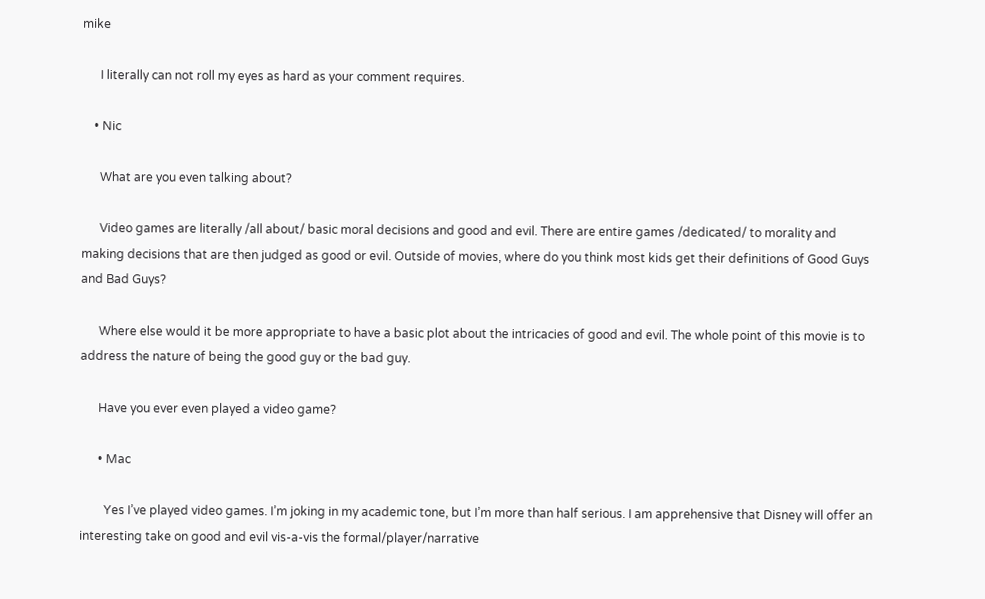mike

      I literally can not roll my eyes as hard as your comment requires.

    • Nic

      What are you even talking about?

      Video games are literally /all about/ basic moral decisions and good and evil. There are entire games /dedicated/ to morality and making decisions that are then judged as good or evil. Outside of movies, where do you think most kids get their definitions of Good Guys and Bad Guys?

      Where else would it be more appropriate to have a basic plot about the intricacies of good and evil. The whole point of this movie is to address the nature of being the good guy or the bad guy.

      Have you ever even played a video game?

      • Mac

        Yes I’ve played video games. I’m joking in my academic tone, but I’m more than half serious. I am apprehensive that Disney will offer an interesting take on good and evil vis-a-vis the formal/player/narrative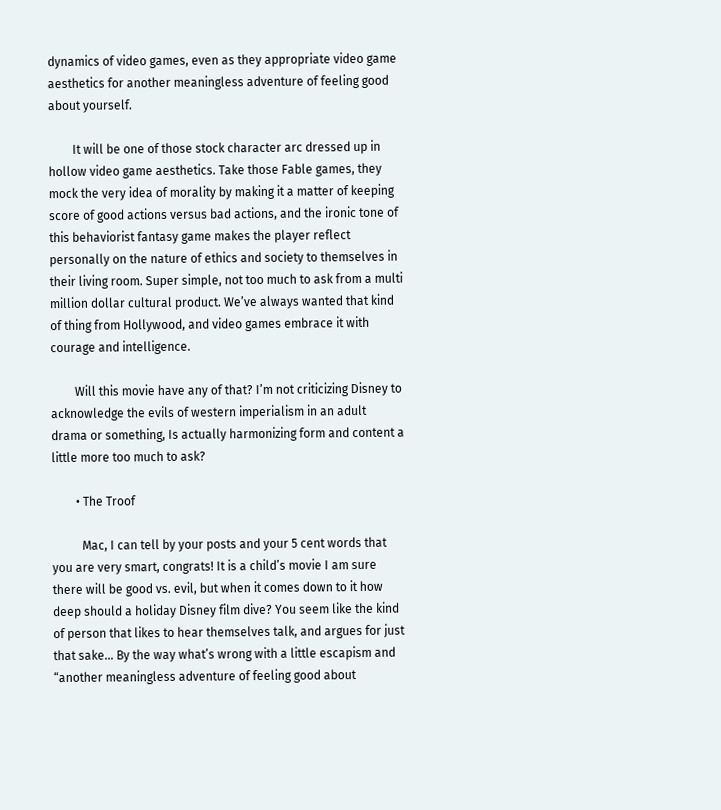dynamics of video games, even as they appropriate video game aesthetics for another meaningless adventure of feeling good about yourself.

        It will be one of those stock character arc dressed up in hollow video game aesthetics. Take those Fable games, they mock the very idea of morality by making it a matter of keeping score of good actions versus bad actions, and the ironic tone of this behaviorist fantasy game makes the player reflect personally on the nature of ethics and society to themselves in their living room. Super simple, not too much to ask from a multi million dollar cultural product. We’ve always wanted that kind of thing from Hollywood, and video games embrace it with courage and intelligence.

        Will this movie have any of that? I’m not criticizing Disney to acknowledge the evils of western imperialism in an adult drama or something, Is actually harmonizing form and content a little more too much to ask?

        • The Troof

          Mac, I can tell by your posts and your 5 cent words that you are very smart, congrats! It is a child’s movie I am sure there will be good vs. evil, but when it comes down to it how deep should a holiday Disney film dive? You seem like the kind of person that likes to hear themselves talk, and argues for just that sake… By the way what’s wrong with a little escapism and “another meaningless adventure of feeling good about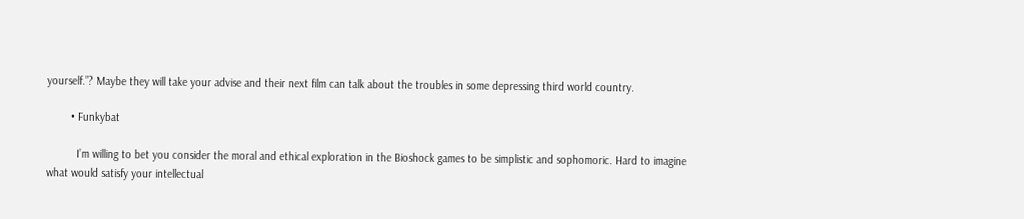yourself.”? Maybe they will take your advise and their next film can talk about the troubles in some depressing third world country.

        • Funkybat

          I’m willing to bet you consider the moral and ethical exploration in the Bioshock games to be simplistic and sophomoric. Hard to imagine what would satisfy your intellectual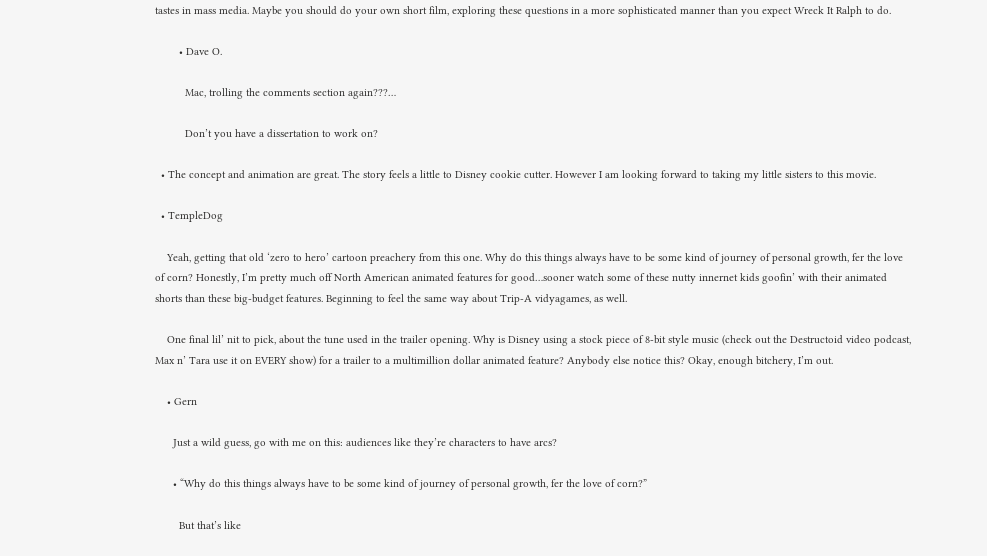tastes in mass media. Maybe you should do your own short film, exploring these questions in a more sophisticated manner than you expect Wreck It Ralph to do.

        • Dave O.

          Mac, trolling the comments section again???…

          Don’t you have a dissertation to work on?

  • The concept and animation are great. The story feels a little to Disney cookie cutter. However I am looking forward to taking my little sisters to this movie.

  • TempleDog

    Yeah, getting that old ‘zero to hero’ cartoon preachery from this one. Why do this things always have to be some kind of journey of personal growth, fer the love of corn? Honestly, I’m pretty much off North American animated features for good…sooner watch some of these nutty innernet kids goofin’ with their animated shorts than these big-budget features. Beginning to feel the same way about Trip-A vidyagames, as well.

    One final lil’ nit to pick, about the tune used in the trailer opening. Why is Disney using a stock piece of 8-bit style music (check out the Destructoid video podcast, Max n’ Tara use it on EVERY show) for a trailer to a multimillion dollar animated feature? Anybody else notice this? Okay, enough bitchery, I’m out.

    • Gern

      Just a wild guess, go with me on this: audiences like they’re characters to have arcs?

      • “Why do this things always have to be some kind of journey of personal growth, fer the love of corn?”

        But that’s like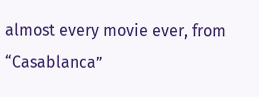almost every movie ever, from “Casablanca”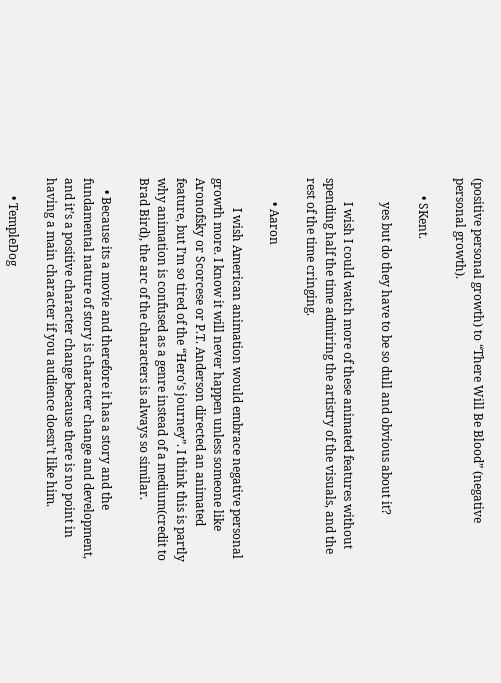(positive personal growth) to “There Will Be Blood” (negative personal growth).

      • SKent.

        yes but do they have to be so dull and obvious about it?

        I wish I could watch more of these animated features without spending half the time admiring the artistry of the visuals, and the rest of the time cringing.

        • Aaron

          I wish American animation would embrace negative personal growth more. I know it will never happen unless someone like Aronofsky or Scorcese or P.T. Anderson directed an animated feature, but I’m so tired of the “Hero’s journey”. I think this is partly why animation is confused as a genre instead of a medium(credit to Brad Bird), the arc of the characters is always so similar.

    • Because its a movie and therefore it has a story and the fundamental nature of story is character change and development, and it’s a positive character change because there is no point in having a main character if you audience doesn’t like him.

      • TempleDog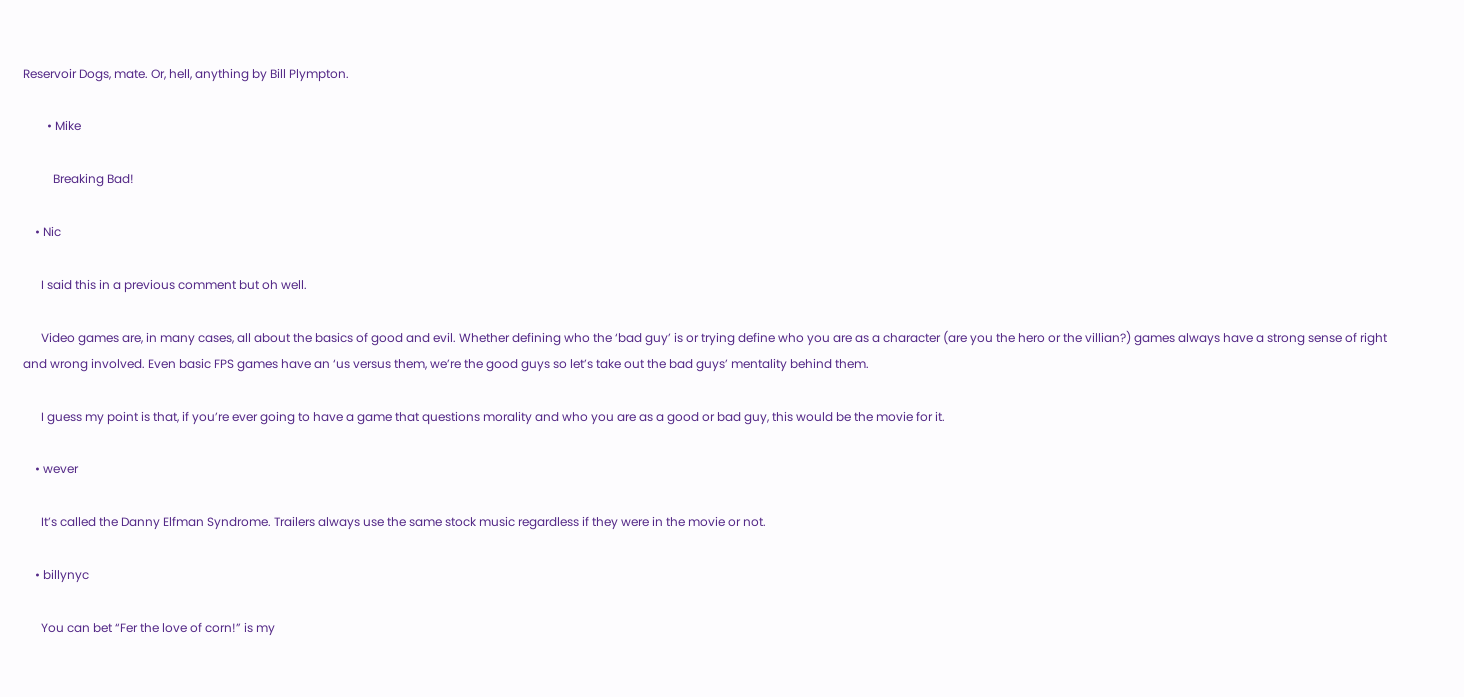Reservoir Dogs, mate. Or, hell, anything by Bill Plympton.

        • Mike

          Breaking Bad!

    • Nic

      I said this in a previous comment but oh well.

      Video games are, in many cases, all about the basics of good and evil. Whether defining who the ‘bad guy’ is or trying define who you are as a character (are you the hero or the villian?) games always have a strong sense of right and wrong involved. Even basic FPS games have an ‘us versus them, we’re the good guys so let’s take out the bad guys’ mentality behind them.

      I guess my point is that, if you’re ever going to have a game that questions morality and who you are as a good or bad guy, this would be the movie for it.

    • wever

      It’s called the Danny Elfman Syndrome. Trailers always use the same stock music regardless if they were in the movie or not.

    • billynyc

      You can bet “Fer the love of corn!” is my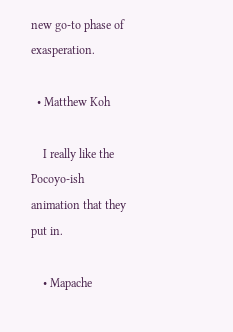new go-to phase of exasperation.

  • Matthew Koh

    I really like the Pocoyo-ish animation that they put in.

    • Mapache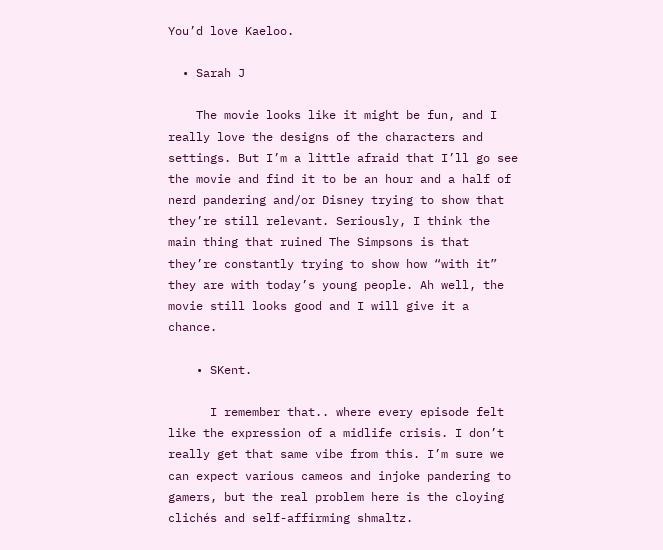You’d love Kaeloo.

  • Sarah J

    The movie looks like it might be fun, and I really love the designs of the characters and settings. But I’m a little afraid that I’ll go see the movie and find it to be an hour and a half of nerd pandering and/or Disney trying to show that they’re still relevant. Seriously, I think the main thing that ruined The Simpsons is that they’re constantly trying to show how “with it” they are with today’s young people. Ah well, the movie still looks good and I will give it a chance.

    • SKent.

      I remember that.. where every episode felt like the expression of a midlife crisis. I don’t really get that same vibe from this. I’m sure we can expect various cameos and injoke pandering to gamers, but the real problem here is the cloying clichés and self-affirming shmaltz.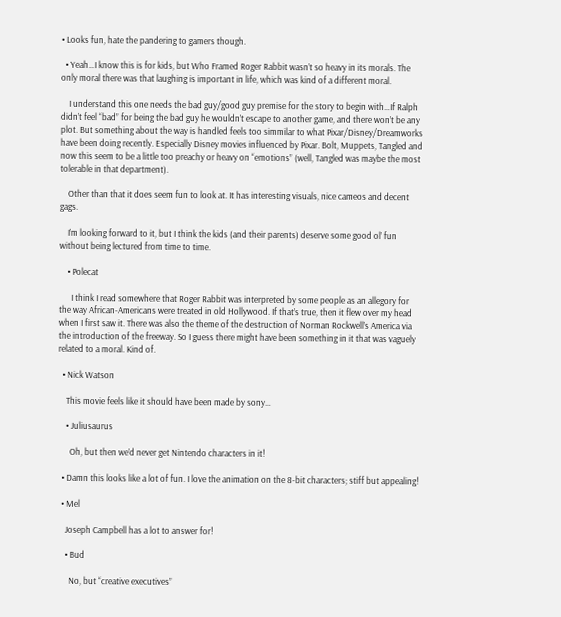• Looks fun, hate the pandering to gamers though.

  • Yeah…I know this is for kids, but Who Framed Roger Rabbit wasn’t so heavy in its morals. The only moral there was that laughing is important in life, which was kind of a different moral.

    I understand this one needs the bad guy/good guy premise for the story to begin with…If Ralph didn’t feel “bad” for being the bad guy he wouldn’t escape to another game, and there won’t be any plot. But something about the way is handled feels too simmilar to what Pixar/Disney/Dreamworks have been doing recently. Especially Disney movies influenced by Pixar. Bolt, Muppets, Tangled and now this seem to be a little too preachy or heavy on “emotions” (well, Tangled was maybe the most tolerable in that department).

    Other than that it does seem fun to look at. It has interesting visuals, nice cameos and decent gags.

    I’m looking forward to it, but I think the kids (and their parents) deserve some good ol’ fun without being lectured from time to time.

    • Polecat

      I think I read somewhere that Roger Rabbit was interpreted by some people as an allegory for the way African-Americans were treated in old Hollywood. If that’s true, then it flew over my head when I first saw it. There was also the theme of the destruction of Norman Rockwell’s America via the introduction of the freeway. So I guess there might have been something in it that was vaguely related to a moral. Kind of.

  • Nick Watson

    This movie feels like it should have been made by sony…

    • Juliusaurus

      Oh, but then we’d never get Nintendo characters in it!

  • Damn this looks like a lot of fun. I love the animation on the 8-bit characters; stiff but appealing!

  • Mel

    Joseph Campbell has a lot to answer for!

    • Bud

      No, but “creative executives”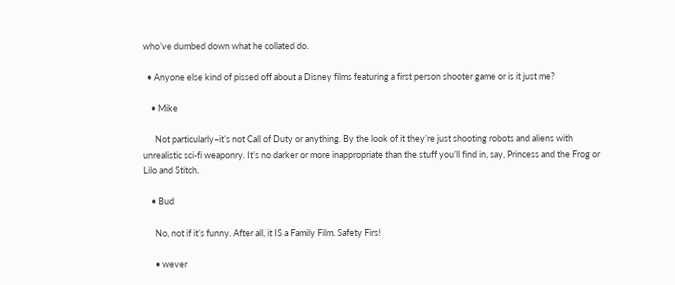who’ve dumbed down what he collated do.

  • Anyone else kind of pissed off about a Disney films featuring a first person shooter game or is it just me?

    • Mike

      Not particularly–it’s not Call of Duty or anything. By the look of it they’re just shooting robots and aliens with unrealistic sci-fi weaponry. It’s no darker or more inappropriate than the stuff you’ll find in, say, Princess and the Frog or Lilo and Stitch.

    • Bud

      No, not if it’s funny. After all, it IS a Family Film. Safety Firs!

      • wever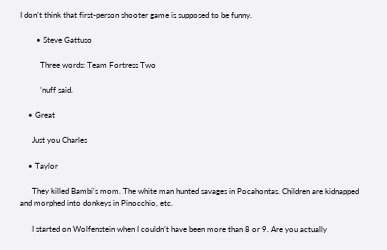I don’t think that first-person shooter game is supposed to be funny.

        • Steve Gattuso

          Three words: Team Fortress Two

          ’nuff said.

    • Great

      Just you Charles

    • Taylor

      They killed Bambi’s mom. The white man hunted savages in Pocahontas. Children are kidnapped and morphed into donkeys in Pinocchio, etc.

      I started on Wolfenstein when I couldn’t have been more than 8 or 9. Are you actually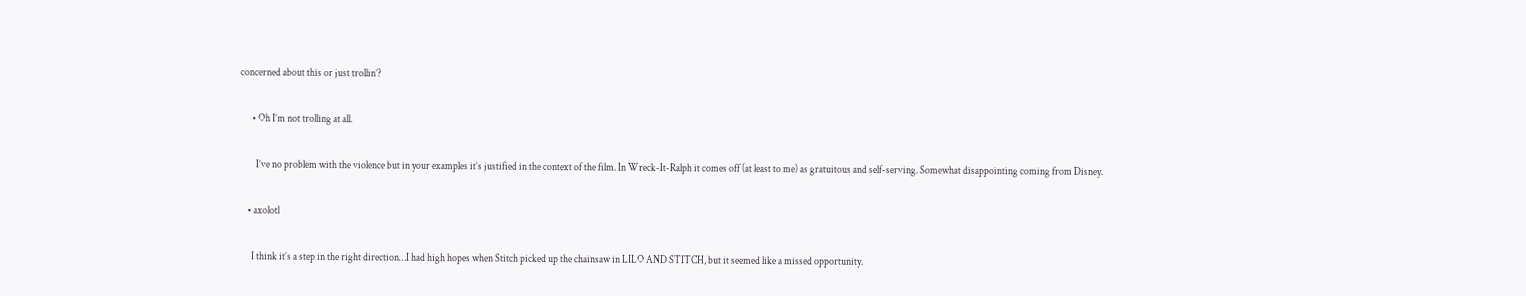concerned about this or just trollin’?

      • Oh I’m not trolling at all.

        I’ve no problem with the violence but in your examples it’s justified in the context of the film. In Wreck-It-Ralph it comes off (at least to me) as gratuitous and self-serving. Somewhat disappointing coming from Disney.

    • axolotl

      I think it’s a step in the right direction…I had high hopes when Stitch picked up the chainsaw in LILO AND STITCH, but it seemed like a missed opportunity.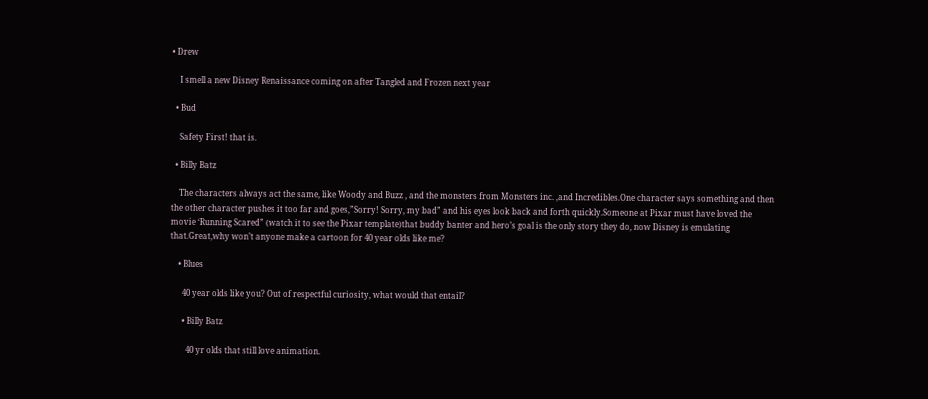• Drew

    I smell a new Disney Renaissance coming on after Tangled and Frozen next year

  • Bud

    Safety First! that is.

  • Billy Batz

    The characters always act the same, like Woody and Buzz , and the monsters from Monsters inc. ,and Incredibles.One character says something and then the other character pushes it too far and goes,”Sorry! Sorry, my bad” and his eyes look back and forth quickly.Someone at Pixar must have loved the movie ‘Running Scared” (watch it to see the Pixar template)that buddy banter and hero’s goal is the only story they do, now Disney is emulating that.Great,why won’t anyone make a cartoon for 40 year olds like me?

    • Blues

      40 year olds like you? Out of respectful curiosity, what would that entail?

      • Billy Batz

        40 yr olds that still love animation.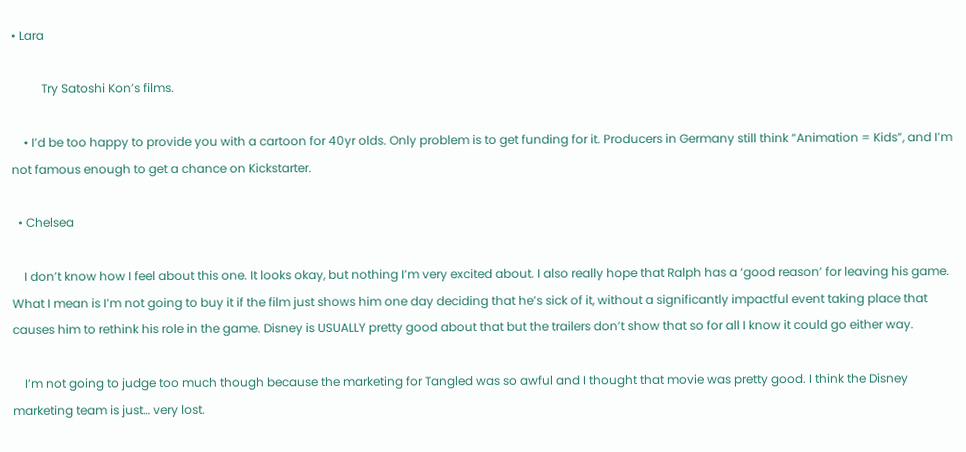• Lara

          Try Satoshi Kon’s films.

    • I’d be too happy to provide you with a cartoon for 40yr olds. Only problem is to get funding for it. Producers in Germany still think “Animation = Kids”, and I’m not famous enough to get a chance on Kickstarter.

  • Chelsea

    I don’t know how I feel about this one. It looks okay, but nothing I’m very excited about. I also really hope that Ralph has a ‘good reason’ for leaving his game. What I mean is I’m not going to buy it if the film just shows him one day deciding that he’s sick of it, without a significantly impactful event taking place that causes him to rethink his role in the game. Disney is USUALLY pretty good about that but the trailers don’t show that so for all I know it could go either way.

    I’m not going to judge too much though because the marketing for Tangled was so awful and I thought that movie was pretty good. I think the Disney marketing team is just… very lost.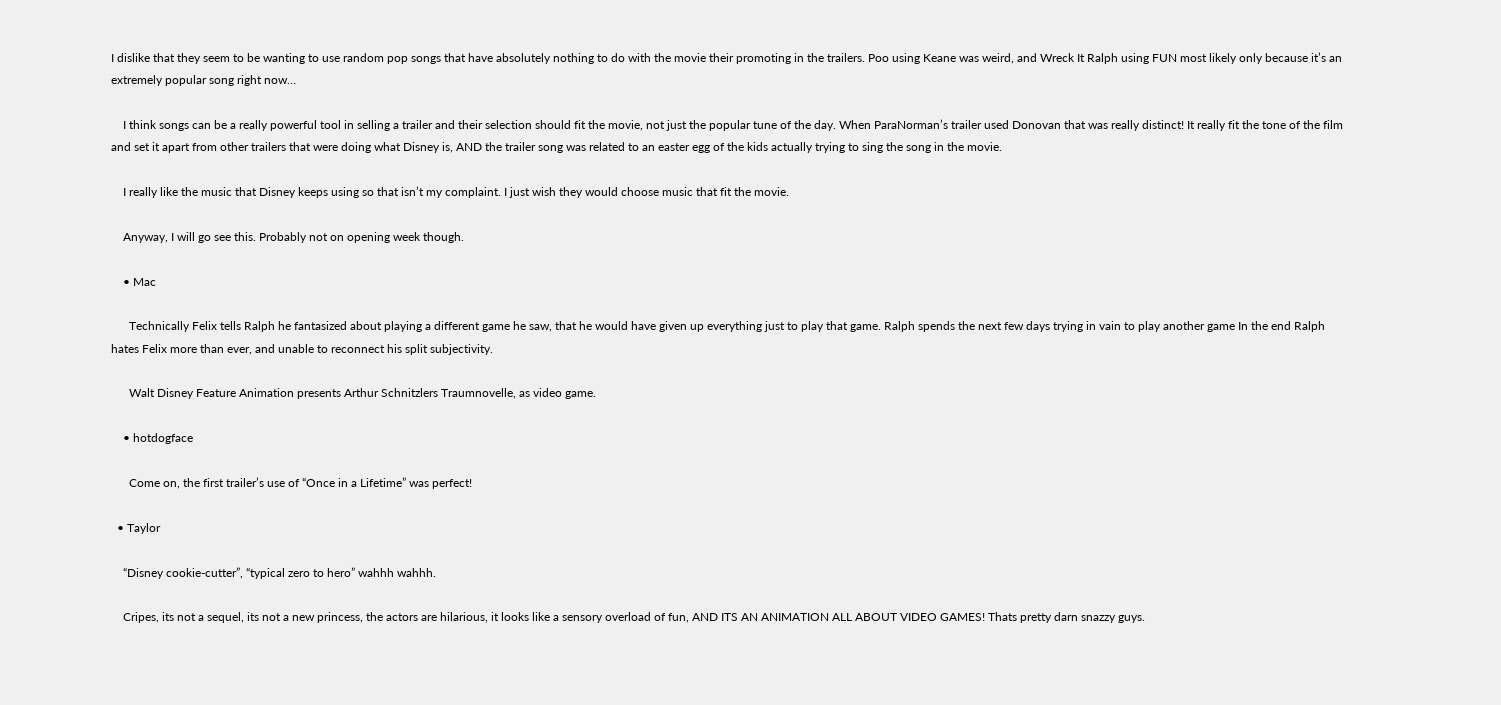I dislike that they seem to be wanting to use random pop songs that have absolutely nothing to do with the movie their promoting in the trailers. Poo using Keane was weird, and Wreck It Ralph using FUN most likely only because it’s an extremely popular song right now…

    I think songs can be a really powerful tool in selling a trailer and their selection should fit the movie, not just the popular tune of the day. When ParaNorman’s trailer used Donovan that was really distinct! It really fit the tone of the film and set it apart from other trailers that were doing what Disney is, AND the trailer song was related to an easter egg of the kids actually trying to sing the song in the movie.

    I really like the music that Disney keeps using so that isn’t my complaint. I just wish they would choose music that fit the movie.

    Anyway, I will go see this. Probably not on opening week though.

    • Mac

      Technically Felix tells Ralph he fantasized about playing a different game he saw, that he would have given up everything just to play that game. Ralph spends the next few days trying in vain to play another game In the end Ralph hates Felix more than ever, and unable to reconnect his split subjectivity.

      Walt Disney Feature Animation presents Arthur Schnitzlers Traumnovelle, as video game.

    • hotdogface

      Come on, the first trailer’s use of “Once in a Lifetime” was perfect!

  • Taylor

    “Disney cookie-cutter”, “typical zero to hero” wahhh wahhh.

    Cripes, its not a sequel, its not a new princess, the actors are hilarious, it looks like a sensory overload of fun, AND ITS AN ANIMATION ALL ABOUT VIDEO GAMES! Thats pretty darn snazzy guys.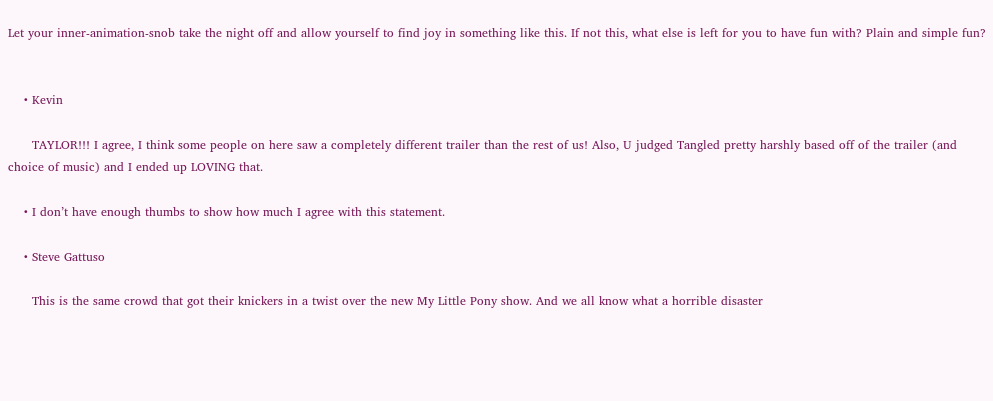Let your inner-animation-snob take the night off and allow yourself to find joy in something like this. If not this, what else is left for you to have fun with? Plain and simple fun?


    • Kevin

      TAYLOR!!! I agree, I think some people on here saw a completely different trailer than the rest of us! Also, U judged Tangled pretty harshly based off of the trailer (and choice of music) and I ended up LOVING that.

    • I don’t have enough thumbs to show how much I agree with this statement.

    • Steve Gattuso

      This is the same crowd that got their knickers in a twist over the new My Little Pony show. And we all know what a horrible disaster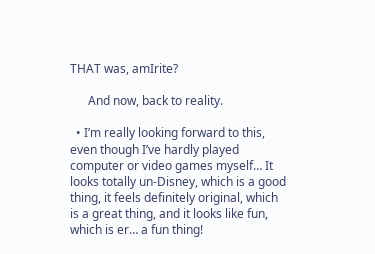THAT was, amIrite?

      And now, back to reality.

  • I’m really looking forward to this, even though I’ve hardly played computer or video games myself… It looks totally un-Disney, which is a good thing, it feels definitely original, which is a great thing, and it looks like fun, which is er… a fun thing!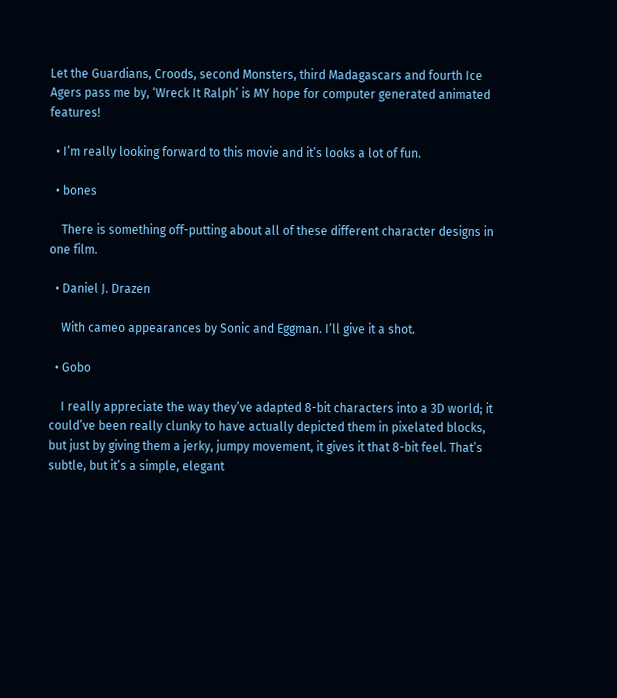Let the Guardians, Croods, second Monsters, third Madagascars and fourth Ice Agers pass me by, ‘Wreck It Ralph’ is MY hope for computer generated animated features!

  • I’m really looking forward to this movie and it’s looks a lot of fun.

  • bones

    There is something off-putting about all of these different character designs in one film.

  • Daniel J. Drazen

    With cameo appearances by Sonic and Eggman. I’ll give it a shot.

  • Gobo

    I really appreciate the way they’ve adapted 8-bit characters into a 3D world; it could’ve been really clunky to have actually depicted them in pixelated blocks, but just by giving them a jerky, jumpy movement, it gives it that 8-bit feel. That’s subtle, but it’s a simple, elegant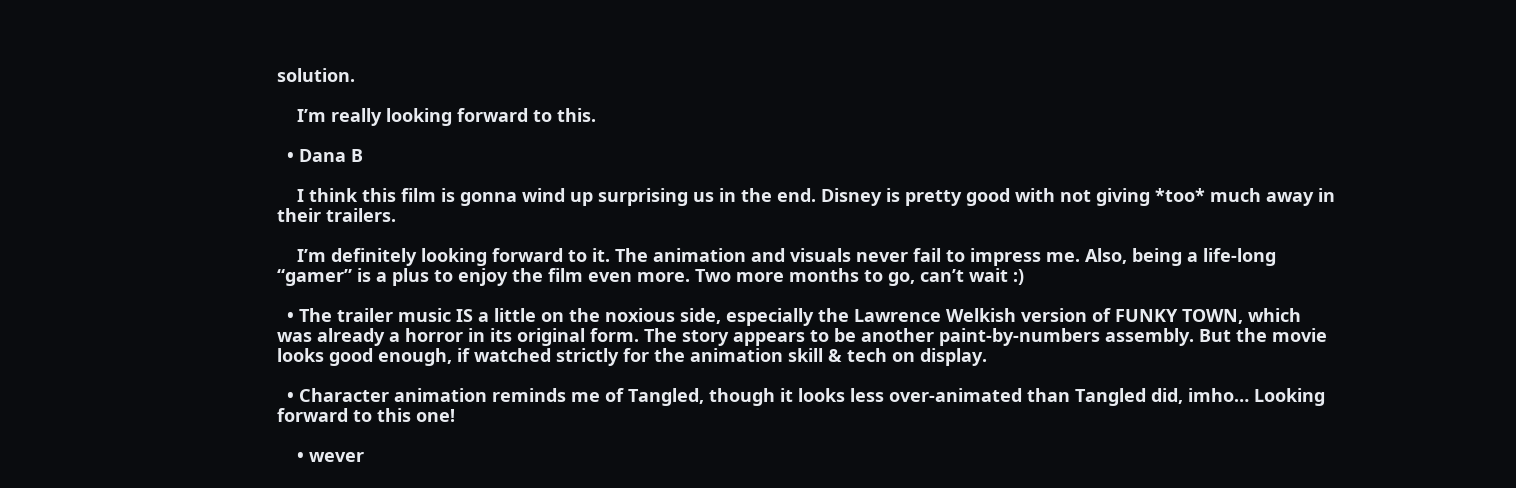solution.

    I’m really looking forward to this.

  • Dana B

    I think this film is gonna wind up surprising us in the end. Disney is pretty good with not giving *too* much away in their trailers.

    I’m definitely looking forward to it. The animation and visuals never fail to impress me. Also, being a life-long “gamer” is a plus to enjoy the film even more. Two more months to go, can’t wait :)

  • The trailer music IS a little on the noxious side, especially the Lawrence Welkish version of FUNKY TOWN, which was already a horror in its original form. The story appears to be another paint-by-numbers assembly. But the movie looks good enough, if watched strictly for the animation skill & tech on display.

  • Character animation reminds me of Tangled, though it looks less over-animated than Tangled did, imho… Looking forward to this one!

    • wever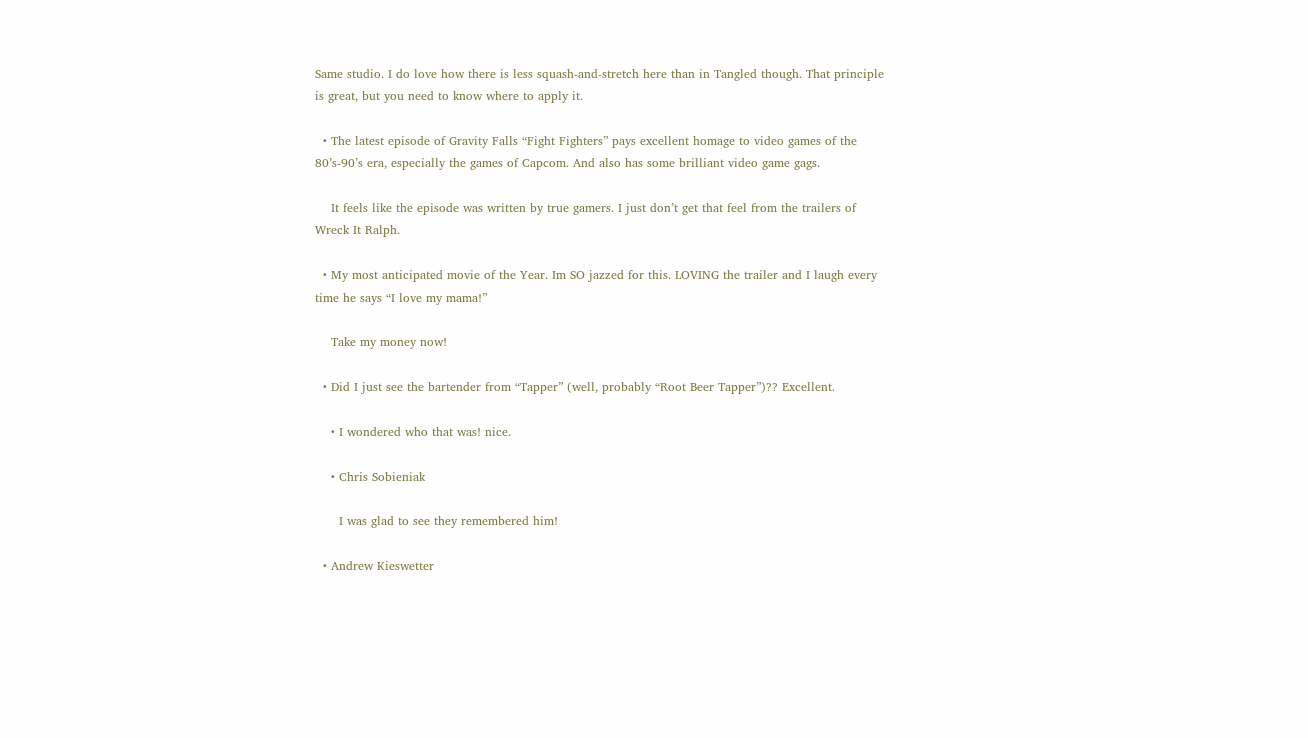Same studio. I do love how there is less squash-and-stretch here than in Tangled though. That principle is great, but you need to know where to apply it.

  • The latest episode of Gravity Falls “Fight Fighters” pays excellent homage to video games of the 80’s-90’s era, especially the games of Capcom. And also has some brilliant video game gags.

    It feels like the episode was written by true gamers. I just don’t get that feel from the trailers of Wreck It Ralph.

  • My most anticipated movie of the Year. Im SO jazzed for this. LOVING the trailer and I laugh every time he says “I love my mama!”

    Take my money now!

  • Did I just see the bartender from “Tapper” (well, probably “Root Beer Tapper”)?? Excellent.

    • I wondered who that was! nice.

    • Chris Sobieniak

      I was glad to see they remembered him!

  • Andrew Kieswetter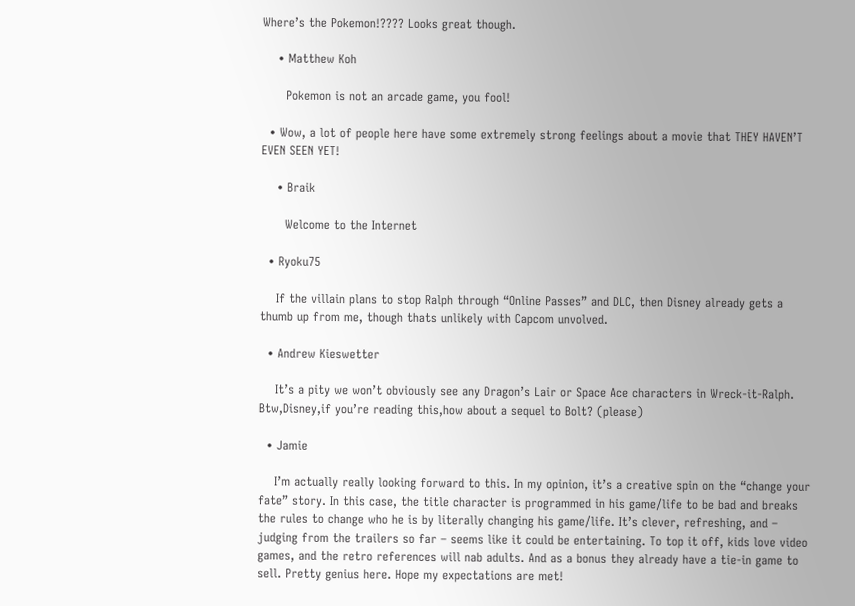Where’s the Pokemon!???? Looks great though.

    • Matthew Koh

      Pokemon is not an arcade game, you fool!

  • Wow, a lot of people here have some extremely strong feelings about a movie that THEY HAVEN’T EVEN SEEN YET!

    • Braik

      Welcome to the Internet

  • Ryoku75

    If the villain plans to stop Ralph through “Online Passes” and DLC, then Disney already gets a thumb up from me, though thats unlikely with Capcom unvolved.

  • Andrew Kieswetter

    It’s a pity we won’t obviously see any Dragon’s Lair or Space Ace characters in Wreck-it-Ralph. Btw,Disney,if you’re reading this,how about a sequel to Bolt? (please)

  • Jamie

    I’m actually really looking forward to this. In my opinion, it’s a creative spin on the “change your fate” story. In this case, the title character is programmed in his game/life to be bad and breaks the rules to change who he is by literally changing his game/life. It’s clever, refreshing, and – judging from the trailers so far – seems like it could be entertaining. To top it off, kids love video games, and the retro references will nab adults. And as a bonus they already have a tie-in game to sell. Pretty genius here. Hope my expectations are met!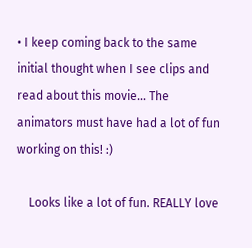• I keep coming back to the same initial thought when I see clips and read about this movie… The animators must have had a lot of fun working on this! :)

    Looks like a lot of fun. REALLY love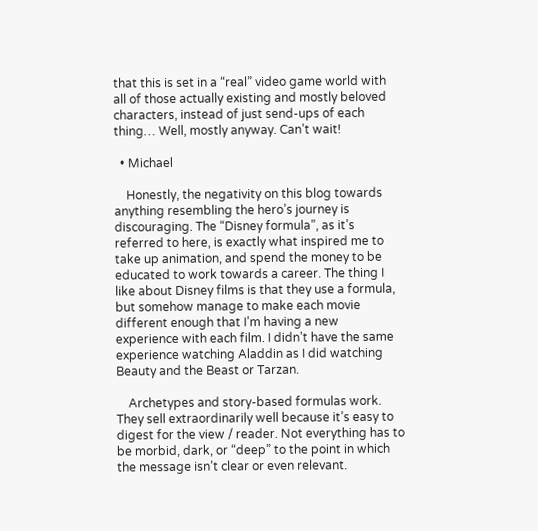that this is set in a “real” video game world with all of those actually existing and mostly beloved characters, instead of just send-ups of each thing… Well, mostly anyway. Can’t wait!

  • Michael

    Honestly, the negativity on this blog towards anything resembling the hero’s journey is discouraging. The “Disney formula”, as it’s referred to here, is exactly what inspired me to take up animation, and spend the money to be educated to work towards a career. The thing I like about Disney films is that they use a formula, but somehow manage to make each movie different enough that I’m having a new experience with each film. I didn’t have the same experience watching Aladdin as I did watching Beauty and the Beast or Tarzan.

    Archetypes and story-based formulas work. They sell extraordinarily well because it’s easy to digest for the view / reader. Not everything has to be morbid, dark, or “deep” to the point in which the message isn’t clear or even relevant.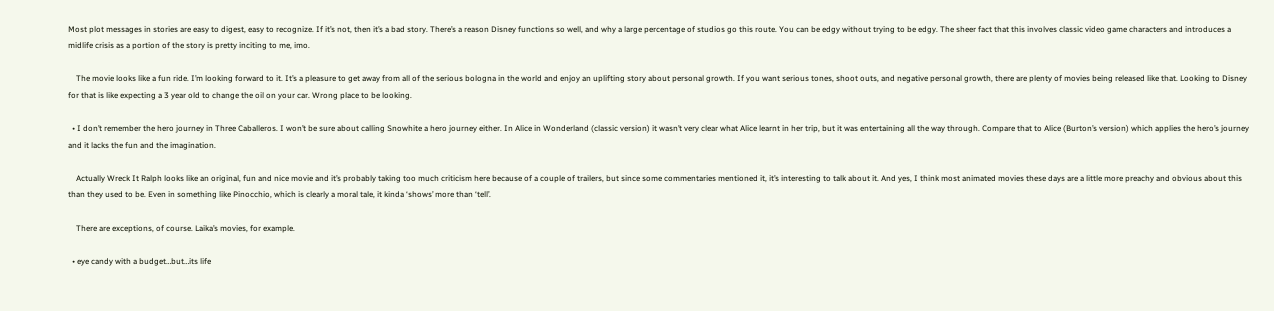Most plot messages in stories are easy to digest, easy to recognize. If it’s not, then it’s a bad story. There’s a reason Disney functions so well, and why a large percentage of studios go this route. You can be edgy without trying to be edgy. The sheer fact that this involves classic video game characters and introduces a midlife crisis as a portion of the story is pretty inciting to me, imo.

    The movie looks like a fun ride. I’m looking forward to it. It’s a pleasure to get away from all of the serious bologna in the world and enjoy an uplifting story about personal growth. If you want serious tones, shoot outs, and negative personal growth, there are plenty of movies being released like that. Looking to Disney for that is like expecting a 3 year old to change the oil on your car. Wrong place to be looking.

  • I don’t remember the hero journey in Three Caballeros. I won’t be sure about calling Snowhite a hero journey either. In Alice in Wonderland (classic version) it wasn’t very clear what Alice learnt in her trip, but it was entertaining all the way through. Compare that to Alice (Burton’s version) which applies the hero’s journey and it lacks the fun and the imagination.

    Actually Wreck It Ralph looks like an original, fun and nice movie and it’s probably taking too much criticism here because of a couple of trailers, but since some commentaries mentioned it, it’s interesting to talk about it. And yes, I think most animated movies these days are a little more preachy and obvious about this than they used to be. Even in something like Pinocchio, which is clearly a moral tale, it kinda ‘shows’ more than ‘tell’.

    There are exceptions, of course. Laika’s movies, for example.

  • eye candy with a budget…but…its life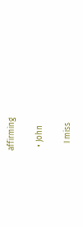affirming

  • John

    I miss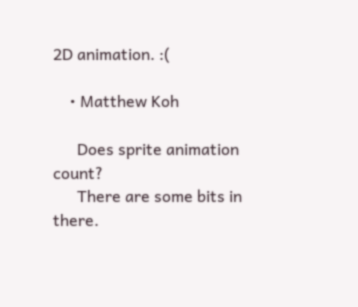2D animation. :(

    • Matthew Koh

      Does sprite animation count?
      There are some bits in there.